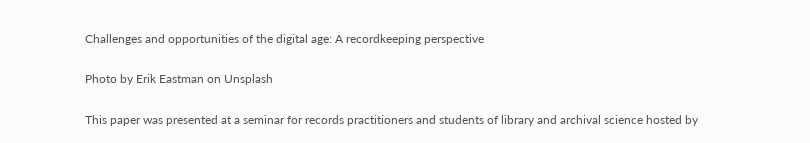Challenges and opportunities of the digital age: A recordkeeping perspective

Photo by Erik Eastman on Unsplash

This paper was presented at a seminar for records practitioners and students of library and archival science hosted by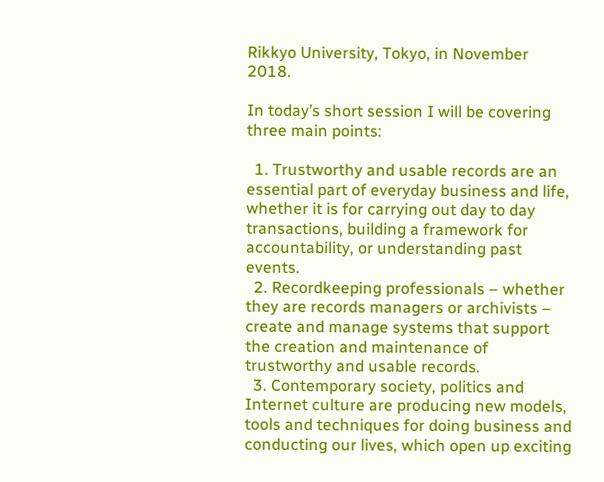Rikkyo University, Tokyo, in November 2018.

In today’s short session I will be covering three main points:

  1. Trustworthy and usable records are an essential part of everyday business and life, whether it is for carrying out day to day transactions, building a framework for accountability, or understanding past events.
  2. Recordkeeping professionals – whether they are records managers or archivists – create and manage systems that support the creation and maintenance of trustworthy and usable records.
  3. Contemporary society, politics and Internet culture are producing new models, tools and techniques for doing business and conducting our lives, which open up exciting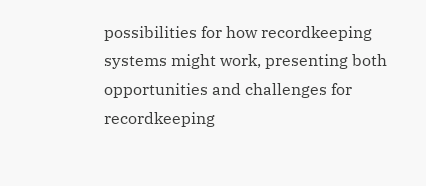possibilities for how recordkeeping systems might work, presenting both opportunities and challenges for recordkeeping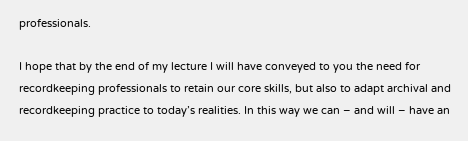professionals.

I hope that by the end of my lecture I will have conveyed to you the need for recordkeeping professionals to retain our core skills, but also to adapt archival and recordkeeping practice to today’s realities. In this way we can – and will – have an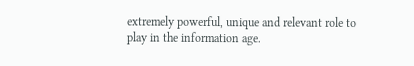extremely powerful, unique and relevant role to play in the information age.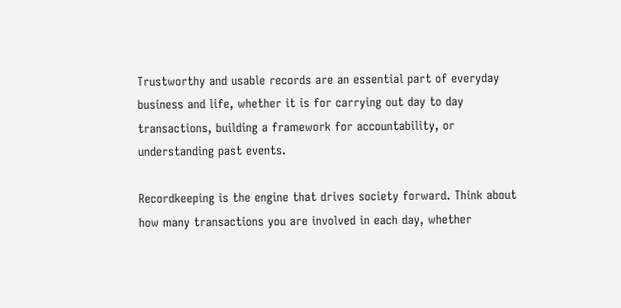Trustworthy and usable records are an essential part of everyday business and life, whether it is for carrying out day to day transactions, building a framework for accountability, or understanding past events.

Recordkeeping is the engine that drives society forward. Think about how many transactions you are involved in each day, whether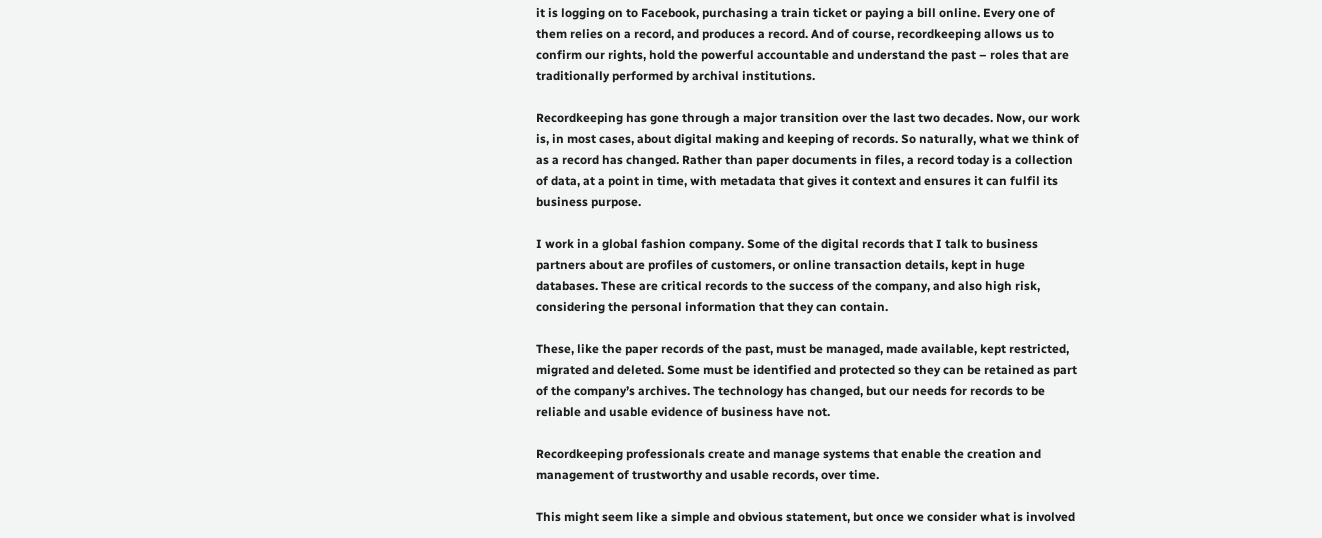it is logging on to Facebook, purchasing a train ticket or paying a bill online. Every one of them relies on a record, and produces a record. And of course, recordkeeping allows us to confirm our rights, hold the powerful accountable and understand the past – roles that are traditionally performed by archival institutions.

Recordkeeping has gone through a major transition over the last two decades. Now, our work is, in most cases, about digital making and keeping of records. So naturally, what we think of as a record has changed. Rather than paper documents in files, a record today is a collection of data, at a point in time, with metadata that gives it context and ensures it can fulfil its business purpose.

I work in a global fashion company. Some of the digital records that I talk to business partners about are profiles of customers, or online transaction details, kept in huge databases. These are critical records to the success of the company, and also high risk, considering the personal information that they can contain.

These, like the paper records of the past, must be managed, made available, kept restricted, migrated and deleted. Some must be identified and protected so they can be retained as part of the company’s archives. The technology has changed, but our needs for records to be reliable and usable evidence of business have not.

Recordkeeping professionals create and manage systems that enable the creation and management of trustworthy and usable records, over time.

This might seem like a simple and obvious statement, but once we consider what is involved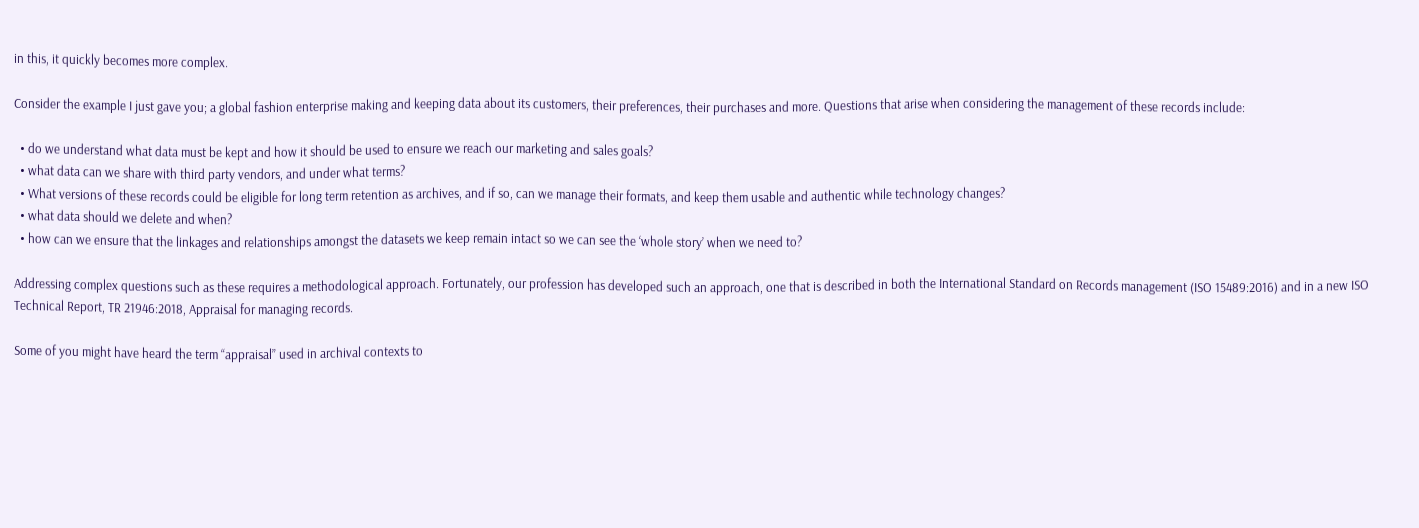in this, it quickly becomes more complex.

Consider the example I just gave you; a global fashion enterprise making and keeping data about its customers, their preferences, their purchases and more. Questions that arise when considering the management of these records include:

  • do we understand what data must be kept and how it should be used to ensure we reach our marketing and sales goals?
  • what data can we share with third party vendors, and under what terms?
  • What versions of these records could be eligible for long term retention as archives, and if so, can we manage their formats, and keep them usable and authentic while technology changes?
  • what data should we delete and when?
  • how can we ensure that the linkages and relationships amongst the datasets we keep remain intact so we can see the ‘whole story’ when we need to?

Addressing complex questions such as these requires a methodological approach. Fortunately, our profession has developed such an approach, one that is described in both the International Standard on Records management (ISO 15489:2016) and in a new ISO Technical Report, TR 21946:2018, Appraisal for managing records.

Some of you might have heard the term “appraisal” used in archival contexts to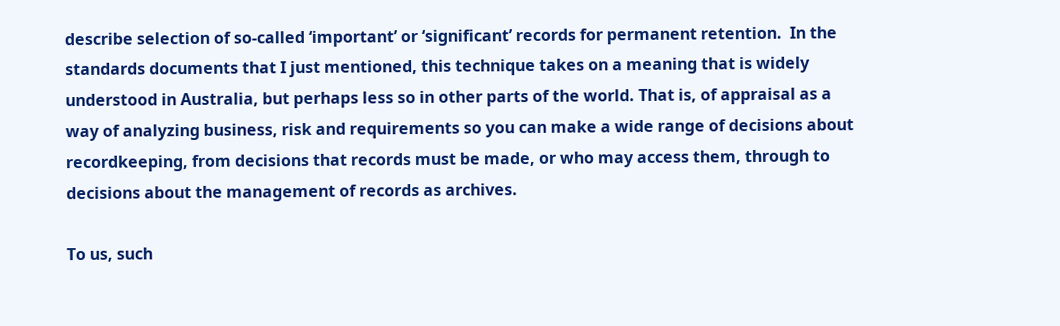describe selection of so-called ‘important’ or ‘significant’ records for permanent retention.  In the standards documents that I just mentioned, this technique takes on a meaning that is widely understood in Australia, but perhaps less so in other parts of the world. That is, of appraisal as a way of analyzing business, risk and requirements so you can make a wide range of decisions about recordkeeping, from decisions that records must be made, or who may access them, through to decisions about the management of records as archives.

To us, such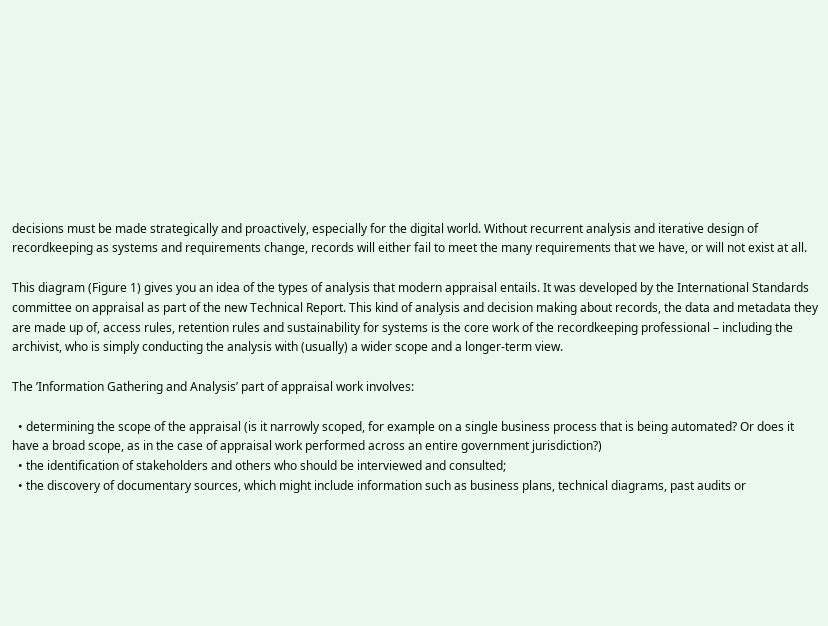decisions must be made strategically and proactively, especially for the digital world. Without recurrent analysis and iterative design of recordkeeping as systems and requirements change, records will either fail to meet the many requirements that we have, or will not exist at all.

This diagram (Figure 1) gives you an idea of the types of analysis that modern appraisal entails. It was developed by the International Standards committee on appraisal as part of the new Technical Report. This kind of analysis and decision making about records, the data and metadata they are made up of, access rules, retention rules and sustainability for systems is the core work of the recordkeeping professional – including the archivist, who is simply conducting the analysis with (usually) a wider scope and a longer-term view.

The ’Information Gathering and Analysis’ part of appraisal work involves:

  • determining the scope of the appraisal (is it narrowly scoped, for example on a single business process that is being automated? Or does it have a broad scope, as in the case of appraisal work performed across an entire government jurisdiction?)
  • the identification of stakeholders and others who should be interviewed and consulted;
  • the discovery of documentary sources, which might include information such as business plans, technical diagrams, past audits or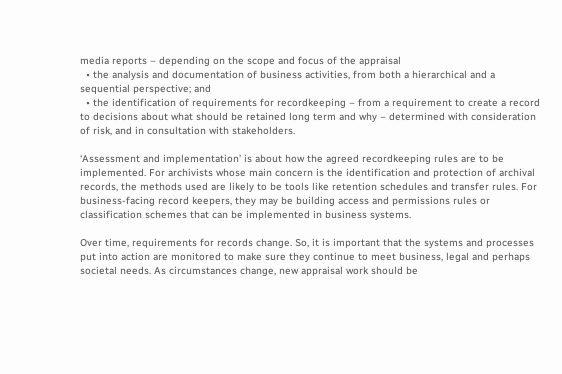media reports – depending on the scope and focus of the appraisal
  • the analysis and documentation of business activities, from both a hierarchical and a sequential perspective; and
  • the identification of requirements for recordkeeping – from a requirement to create a record to decisions about what should be retained long term and why – determined with consideration of risk, and in consultation with stakeholders.

‘Assessment and implementation’ is about how the agreed recordkeeping rules are to be implemented. For archivists whose main concern is the identification and protection of archival records, the methods used are likely to be tools like retention schedules and transfer rules. For business-facing record keepers, they may be building access and permissions rules or classification schemes that can be implemented in business systems.

Over time, requirements for records change. So, it is important that the systems and processes put into action are monitored to make sure they continue to meet business, legal and perhaps societal needs. As circumstances change, new appraisal work should be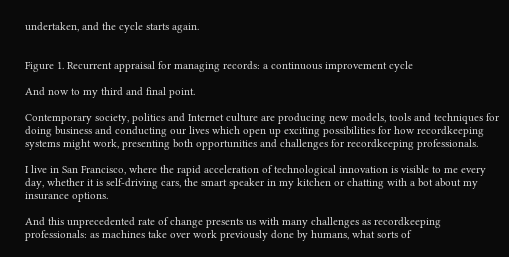undertaken, and the cycle starts again.


Figure 1. Recurrent appraisal for managing records: a continuous improvement cycle

And now to my third and final point.

Contemporary society, politics and Internet culture are producing new models, tools and techniques for doing business and conducting our lives which open up exciting possibilities for how recordkeeping systems might work, presenting both opportunities and challenges for recordkeeping professionals.

I live in San Francisco, where the rapid acceleration of technological innovation is visible to me every day, whether it is self-driving cars, the smart speaker in my kitchen or chatting with a bot about my insurance options.

And this unprecedented rate of change presents us with many challenges as recordkeeping professionals: as machines take over work previously done by humans, what sorts of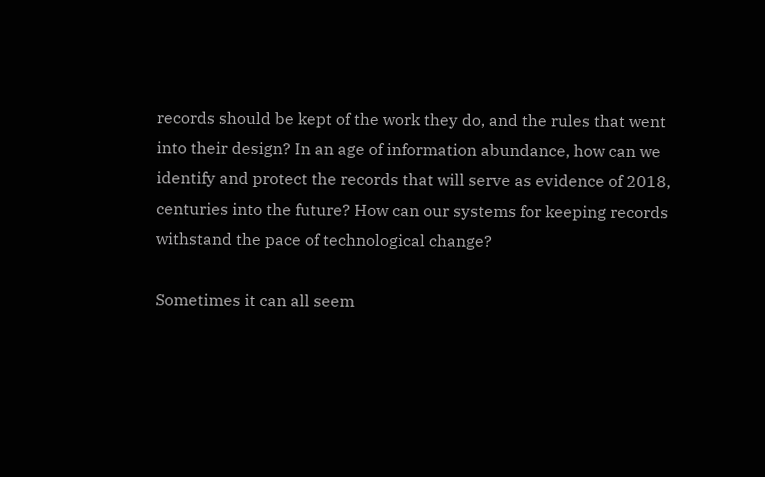records should be kept of the work they do, and the rules that went into their design? In an age of information abundance, how can we identify and protect the records that will serve as evidence of 2018, centuries into the future? How can our systems for keeping records withstand the pace of technological change?

Sometimes it can all seem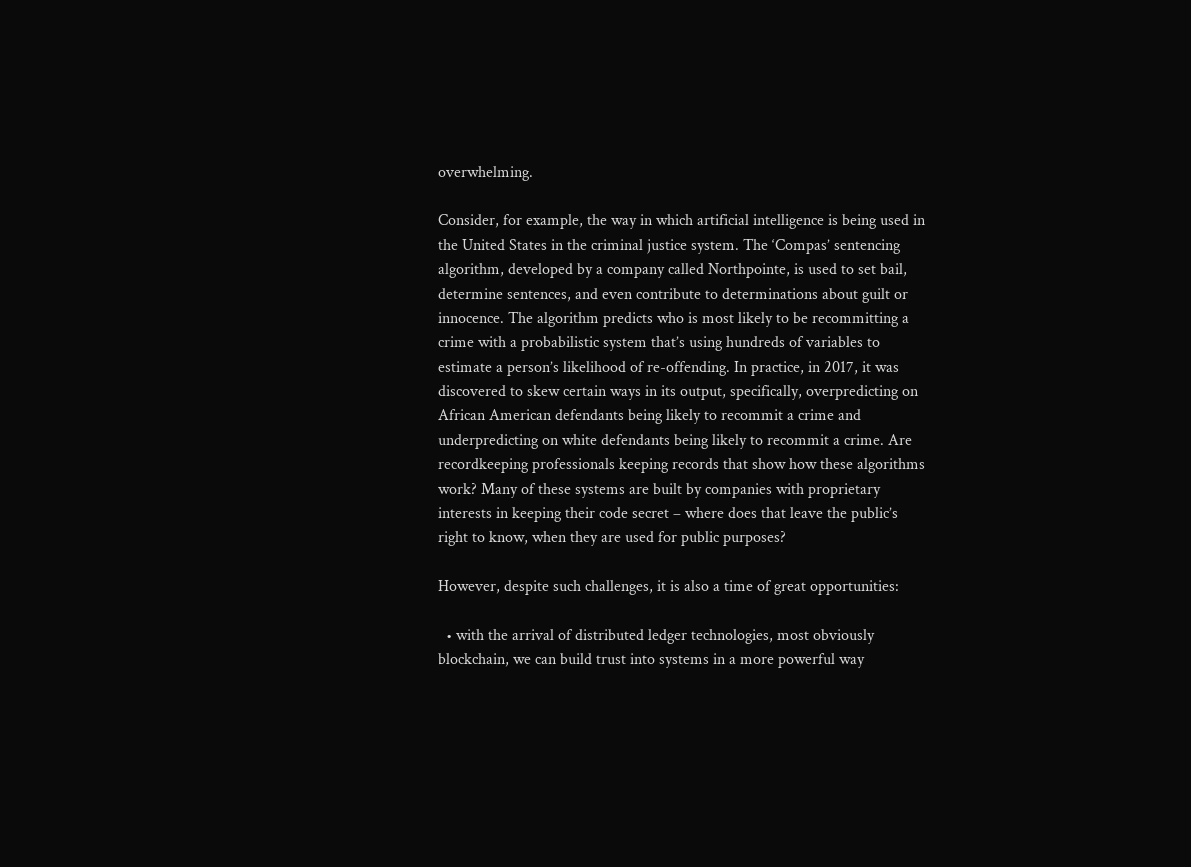overwhelming.

Consider, for example, the way in which artificial intelligence is being used in the United States in the criminal justice system. The ‘Compas’ sentencing algorithm, developed by a company called Northpointe, is used to set bail, determine sentences, and even contribute to determinations about guilt or innocence. The algorithm predicts who is most likely to be recommitting a crime with a probabilistic system that’s using hundreds of variables to estimate a person’s likelihood of re-offending. In practice, in 2017, it was discovered to skew certain ways in its output, specifically, overpredicting on African American defendants being likely to recommit a crime and underpredicting on white defendants being likely to recommit a crime. Are recordkeeping professionals keeping records that show how these algorithms work? Many of these systems are built by companies with proprietary interests in keeping their code secret – where does that leave the public’s right to know, when they are used for public purposes?

However, despite such challenges, it is also a time of great opportunities:

  • with the arrival of distributed ledger technologies, most obviously blockchain, we can build trust into systems in a more powerful way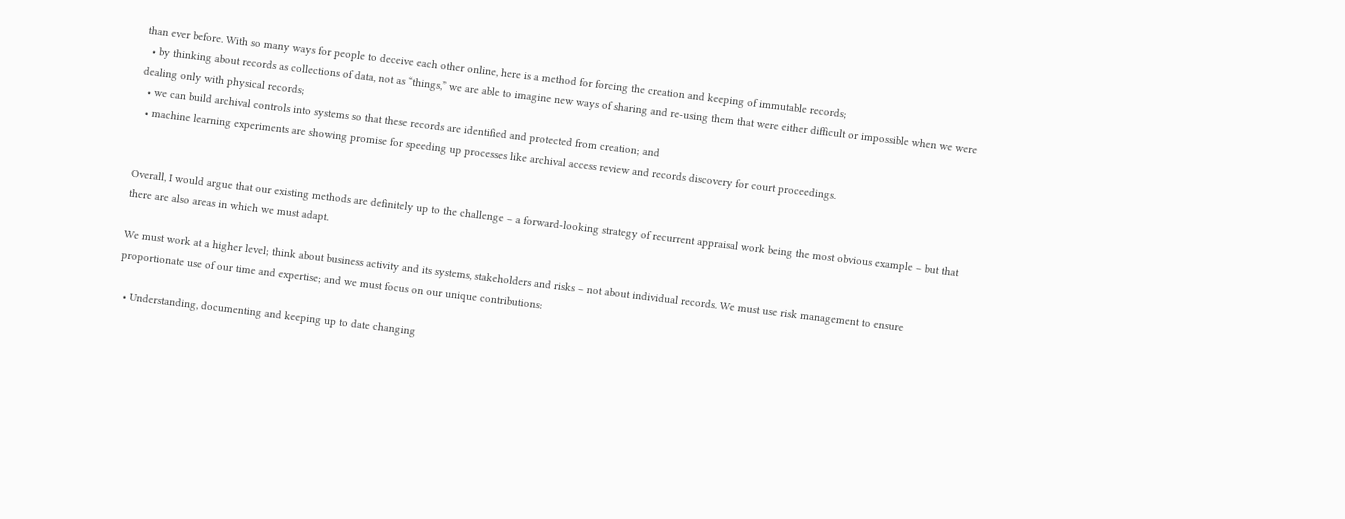than ever before. With so many ways for people to deceive each other online, here is a method for forcing the creation and keeping of immutable records;
  • by thinking about records as collections of data, not as “things,” we are able to imagine new ways of sharing and re-using them that were either difficult or impossible when we were dealing only with physical records;
  • we can build archival controls into systems so that these records are identified and protected from creation; and
  • machine learning experiments are showing promise for speeding up processes like archival access review and records discovery for court proceedings.


Overall, I would argue that our existing methods are definitely up to the challenge – a forward-looking strategy of recurrent appraisal work being the most obvious example – but that there are also areas in which we must adapt.

We must work at a higher level; think about business activity and its systems, stakeholders and risks – not about individual records. We must use risk management to ensure proportionate use of our time and expertise; and we must focus on our unique contributions:

  • Understanding, documenting and keeping up to date changing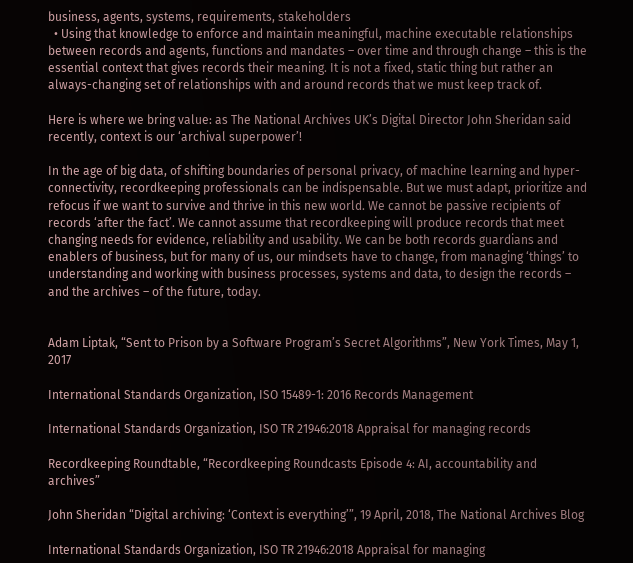business, agents, systems, requirements, stakeholders
  • Using that knowledge to enforce and maintain meaningful, machine executable relationships between records and agents, functions and mandates – over time and through change – this is the essential context that gives records their meaning. It is not a fixed, static thing but rather an always-changing set of relationships with and around records that we must keep track of.

Here is where we bring value: as The National Archives UK’s Digital Director John Sheridan said recently, context is our ‘archival superpower’!

In the age of big data, of shifting boundaries of personal privacy, of machine learning and hyper-connectivity, recordkeeping professionals can be indispensable. But we must adapt, prioritize and refocus if we want to survive and thrive in this new world. We cannot be passive recipients of records ‘after the fact’. We cannot assume that recordkeeping will produce records that meet changing needs for evidence, reliability and usability. We can be both records guardians and enablers of business, but for many of us, our mindsets have to change, from managing ‘things’ to understanding and working with business processes, systems and data, to design the records – and the archives – of the future, today.


Adam Liptak, “Sent to Prison by a Software Program’s Secret Algorithms”, New York Times, May 1, 2017

International Standards Organization, ISO 15489-1: 2016 Records Management

International Standards Organization, ISO TR 21946:2018 Appraisal for managing records

Recordkeeping Roundtable, “Recordkeeping Roundcasts Episode 4: AI, accountability and archives”

John Sheridan “Digital archiving: ‘Context is everything’”, 19 April, 2018, The National Archives Blog

International Standards Organization, ISO TR 21946:2018 Appraisal for managing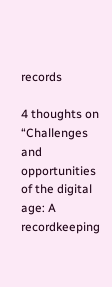records

4 thoughts on “Challenges and opportunities of the digital age: A recordkeeping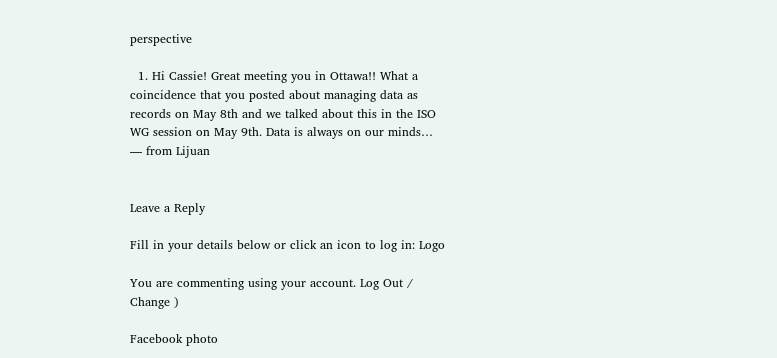perspective

  1. Hi Cassie! Great meeting you in Ottawa!! What a coincidence that you posted about managing data as records on May 8th and we talked about this in the ISO WG session on May 9th. Data is always on our minds…  — from Lijuan


Leave a Reply

Fill in your details below or click an icon to log in: Logo

You are commenting using your account. Log Out /  Change )

Facebook photo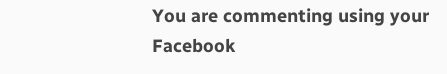You are commenting using your Facebook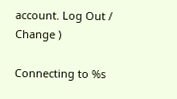account. Log Out /  Change )

Connecting to %s